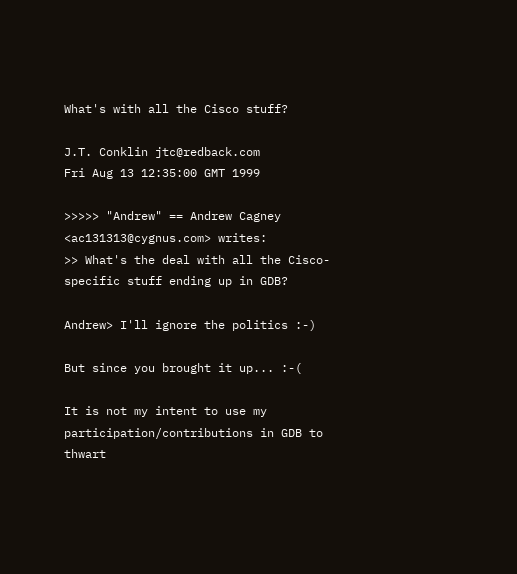What's with all the Cisco stuff?

J.T. Conklin jtc@redback.com
Fri Aug 13 12:35:00 GMT 1999

>>>>> "Andrew" == Andrew Cagney <ac131313@cygnus.com> writes:
>> What's the deal with all the Cisco-specific stuff ending up in GDB?

Andrew> I'll ignore the politics :-)

But since you brought it up... :-(

It is not my intent to use my participation/contributions in GDB to
thwart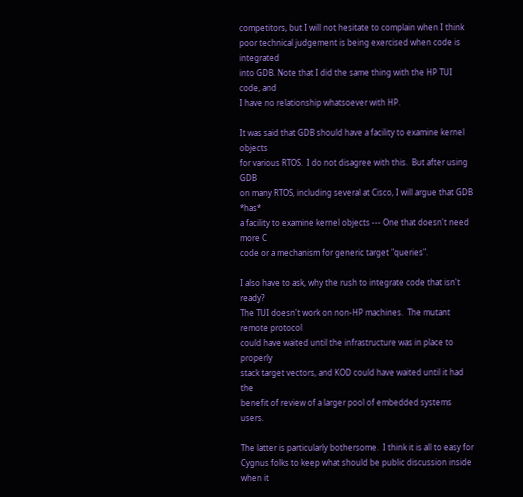competitors, but I will not hesitate to complain when I think
poor technical judgement is being exercised when code is integrated
into GDB. Note that I did the same thing with the HP TUI code, and
I have no relationship whatsoever with HP.

It was said that GDB should have a facility to examine kernel objects
for various RTOS.  I do not disagree with this.  But after using GDB
on many RTOS, including several at Cisco, I will argue that GDB *has*
a facility to examine kernel objects --- One that doesn't need more C
code or a mechanism for generic target "queries".

I also have to ask, why the rush to integrate code that isn't ready?
The TUI doesn't work on non-HP machines.  The mutant remote protocol
could have waited until the infrastructure was in place to properly
stack target vectors, and KOD could have waited until it had the
benefit of review of a larger pool of embedded systems users.

The latter is particularly bothersome.  I think it is all to easy for
Cygnus folks to keep what should be public discussion inside when it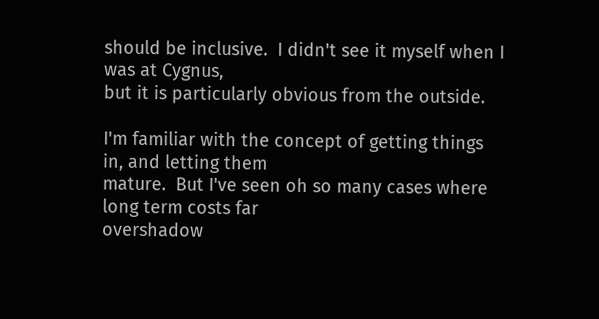should be inclusive.  I didn't see it myself when I was at Cygnus,
but it is particularly obvious from the outside.

I'm familiar with the concept of getting things in, and letting them
mature.  But I've seen oh so many cases where long term costs far
overshadow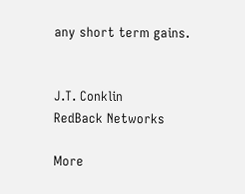any short term gains.


J.T. Conklin
RedBack Networks

More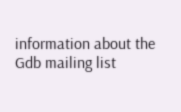information about the Gdb mailing list